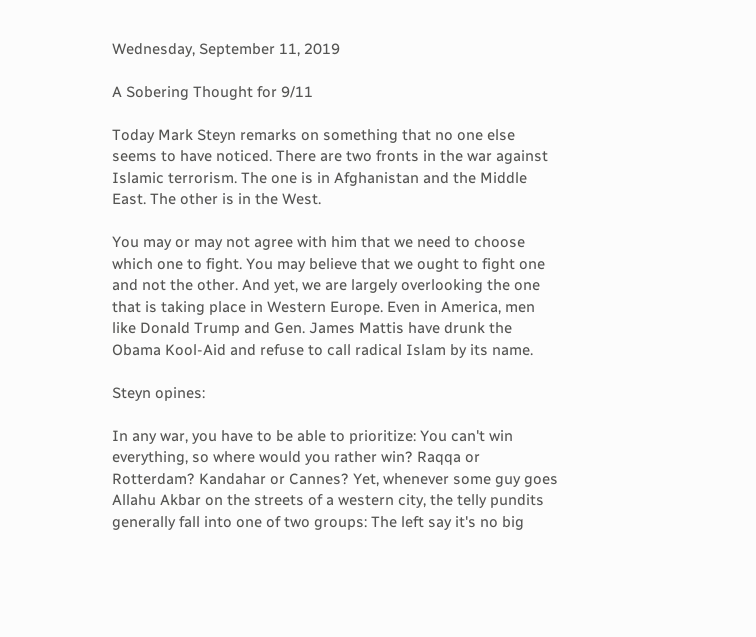Wednesday, September 11, 2019

A Sobering Thought for 9/11

Today Mark Steyn remarks on something that no one else seems to have noticed. There are two fronts in the war against Islamic terrorism. The one is in Afghanistan and the Middle East. The other is in the West.

You may or may not agree with him that we need to choose which one to fight. You may believe that we ought to fight one and not the other. And yet, we are largely overlooking the one that is taking place in Western Europe. Even in America, men like Donald Trump and Gen. James Mattis have drunk the Obama Kool-Aid and refuse to call radical Islam by its name.

Steyn opines:

In any war, you have to be able to prioritize: You can't win everything, so where would you rather win? Raqqa or Rotterdam? Kandahar or Cannes? Yet, whenever some guy goes Allahu Akbar on the streets of a western city, the telly pundits generally fall into one of two groups: The left say it's no big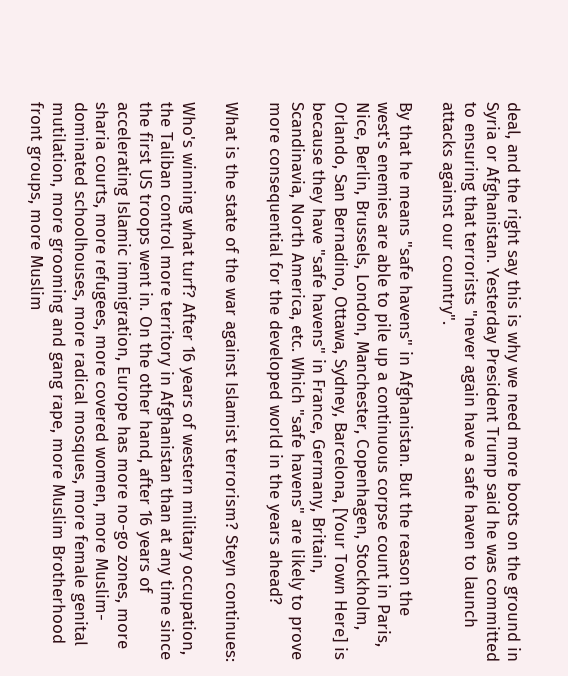deal, and the right say this is why we need more boots on the ground in Syria or Afghanistan. Yesterday President Trump said he was committed to ensuring that terrorists "never again have a safe haven to launch attacks against our country".

By that he means "safe havens" in Afghanistan. But the reason the west's enemies are able to pile up a continuous corpse count in Paris, Nice, Berlin, Brussels, London, Manchester, Copenhagen, Stockholm, Orlando, San Bernadino, Ottawa, Sydney, Barcelona, [Your Town Here] is because they have "safe havens" in France, Germany, Britain, Scandinavia, North America, etc. Which "safe havens" are likely to prove more consequential for the developed world in the years ahead?

What is the state of the war against Islamist terrorism? Steyn continues:

Who's winning what turf? After 16 years of western military occupation, the Taliban control more territory in Afghanistan than at any time since the first US troops went in. On the other hand, after 16 years of accelerating Islamic immigration, Europe has more no-go zones, more sharia courts, more refugees, more covered women, more Muslim-dominated schoolhouses, more radical mosques, more female genital mutilation, more grooming and gang rape, more Muslim Brotherhood front groups, more Muslim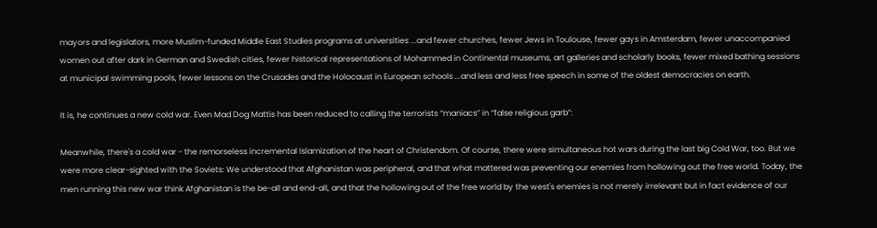mayors and legislators, more Muslim-funded Middle East Studies programs at universities ...and fewer churches, fewer Jews in Toulouse, fewer gays in Amsterdam, fewer unaccompanied women out after dark in German and Swedish cities, fewer historical representations of Mohammed in Continental museums, art galleries and scholarly books, fewer mixed bathing sessions at municipal swimming pools, fewer lessons on the Crusades and the Holocaust in European schools ...and less and less free speech in some of the oldest democracies on earth.

It is, he continues a new cold war. Even Mad Dog Mattis has been reduced to calling the terrorists “maniacs” in “false religious garb”:

Meanwhile, there's a cold war - the remorseless incremental Islamization of the heart of Christendom. Of course, there were simultaneous hot wars during the last big Cold War, too. But we were more clear-sighted with the Soviets: We understood that Afghanistan was peripheral, and that what mattered was preventing our enemies from hollowing out the free world. Today, the men running this new war think Afghanistan is the be-all and end-all, and that the hollowing out of the free world by the west's enemies is not merely irrelevant but in fact evidence of our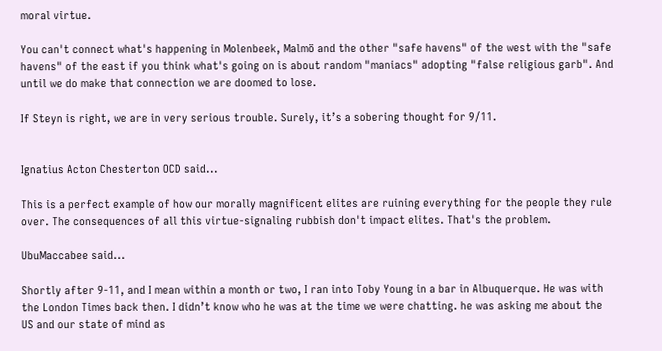moral virtue.

You can't connect what's happening in Molenbeek, Malmö and the other "safe havens" of the west with the "safe havens" of the east if you think what's going on is about random "maniacs" adopting "false religious garb". And until we do make that connection we are doomed to lose.

If Steyn is right, we are in very serious trouble. Surely, it’s a sobering thought for 9/11.


Ignatius Acton Chesterton OCD said...

This is a perfect example of how our morally magnificent elites are ruining everything for the people they rule over. The consequences of all this virtue-signaling rubbish don't impact elites. That's the problem.

UbuMaccabee said...

Shortly after 9-11, and I mean within a month or two, I ran into Toby Young in a bar in Albuquerque. He was with the London Times back then. I didn’t know who he was at the time we were chatting. he was asking me about the US and our state of mind as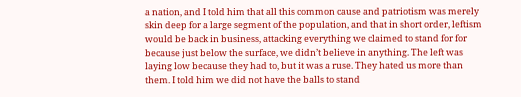a nation, and I told him that all this common cause and patriotism was merely skin deep for a large segment of the population, and that in short order, leftism would be back in business, attacking everything we claimed to stand for for because just below the surface, we didn’t believe in anything. The left was laying low because they had to, but it was a ruse. They hated us more than them. I told him we did not have the balls to stand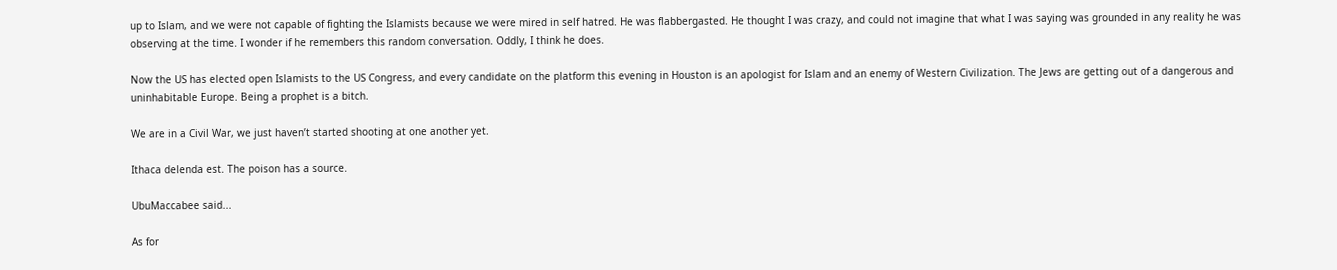up to Islam, and we were not capable of fighting the Islamists because we were mired in self hatred. He was flabbergasted. He thought I was crazy, and could not imagine that what I was saying was grounded in any reality he was observing at the time. I wonder if he remembers this random conversation. Oddly, I think he does.

Now the US has elected open Islamists to the US Congress, and every candidate on the platform this evening in Houston is an apologist for Islam and an enemy of Western Civilization. The Jews are getting out of a dangerous and uninhabitable Europe. Being a prophet is a bitch.

We are in a Civil War, we just haven’t started shooting at one another yet.

Ithaca delenda est. The poison has a source.

UbuMaccabee said...

As for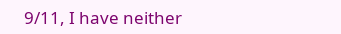9/11, I have neither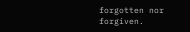forgotten nor forgiven.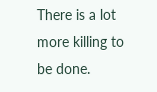There is a lot more killing to be done.